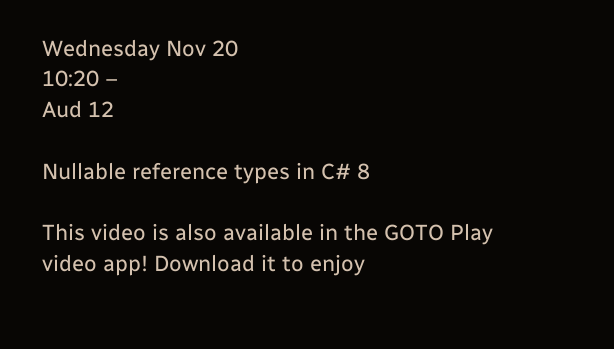Wednesday Nov 20
10:20 –
Aud 12

Nullable reference types in C# 8

This video is also available in the GOTO Play video app! Download it to enjoy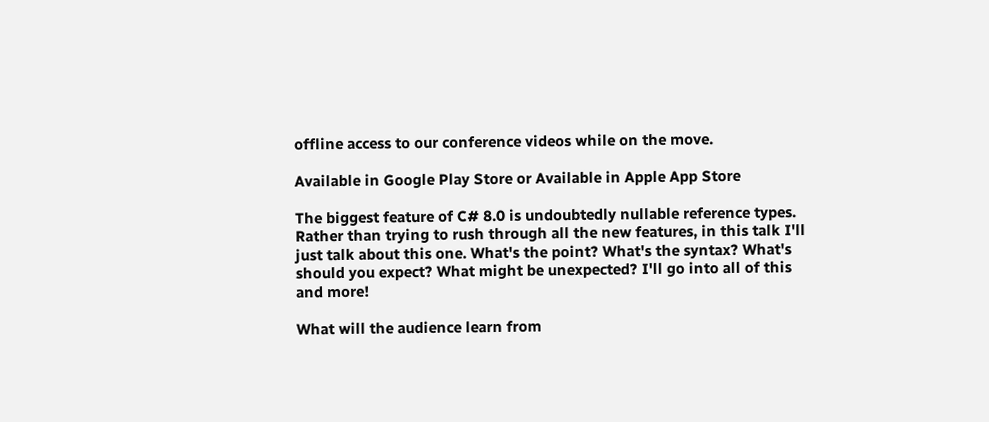offline access to our conference videos while on the move.

Available in Google Play Store or Available in Apple App Store

The biggest feature of C# 8.0 is undoubtedly nullable reference types. Rather than trying to rush through all the new features, in this talk I'll just talk about this one. What's the point? What's the syntax? What's should you expect? What might be unexpected? I'll go into all of this and more!

What will the audience learn from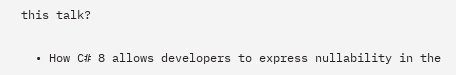this talk?

  • How C# 8 allows developers to express nullability in the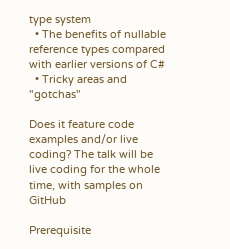type system
  • The benefits of nullable reference types compared with earlier versions of C#
  • Tricky areas and "gotchas"

Does it feature code examples and/or live coding? The talk will be live coding for the whole time, with samples on GitHub

Prerequisite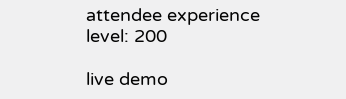attendee experience level: 200

live demo